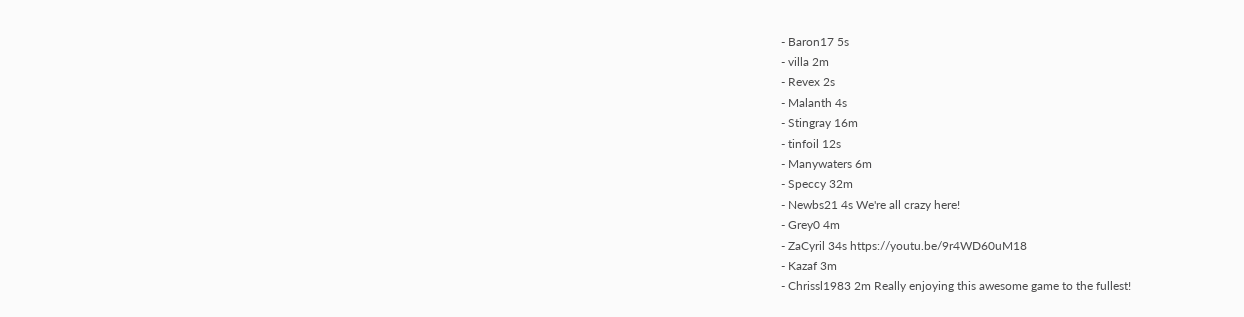- Baron17 5s
- villa 2m
- Revex 2s
- Malanth 4s
- Stingray 16m
- tinfoil 12s
- Manywaters 6m
- Speccy 32m
- Newbs21 4s We're all crazy here!
- Grey0 4m
- ZaCyril 34s https://youtu.be/9r4WD60uM18
- Kazaf 3m
- Chrissl1983 2m Really enjoying this awesome game to the fullest!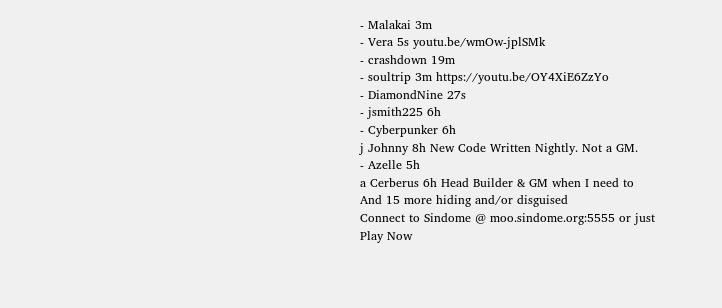- Malakai 3m
- Vera 5s youtu.be/wmOw-jplSMk
- crashdown 19m
- soultrip 3m https://youtu.be/OY4XiE6ZzYo
- DiamondNine 27s
- jsmith225 6h
- Cyberpunker 6h
j Johnny 8h New Code Written Nightly. Not a GM.
- Azelle 5h
a Cerberus 6h Head Builder & GM when I need to
And 15 more hiding and/or disguised
Connect to Sindome @ moo.sindome.org:5555 or just Play Now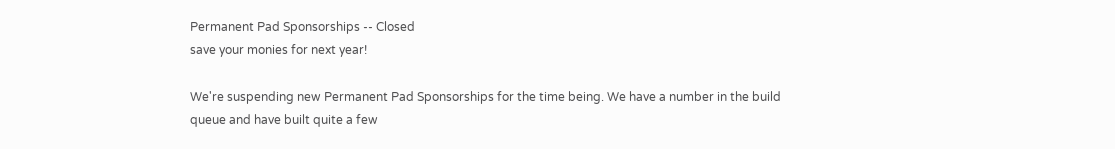Permanent Pad Sponsorships -- Closed
save your monies for next year!

We're suspending new Permanent Pad Sponsorships for the time being. We have a number in the build queue and have built quite a few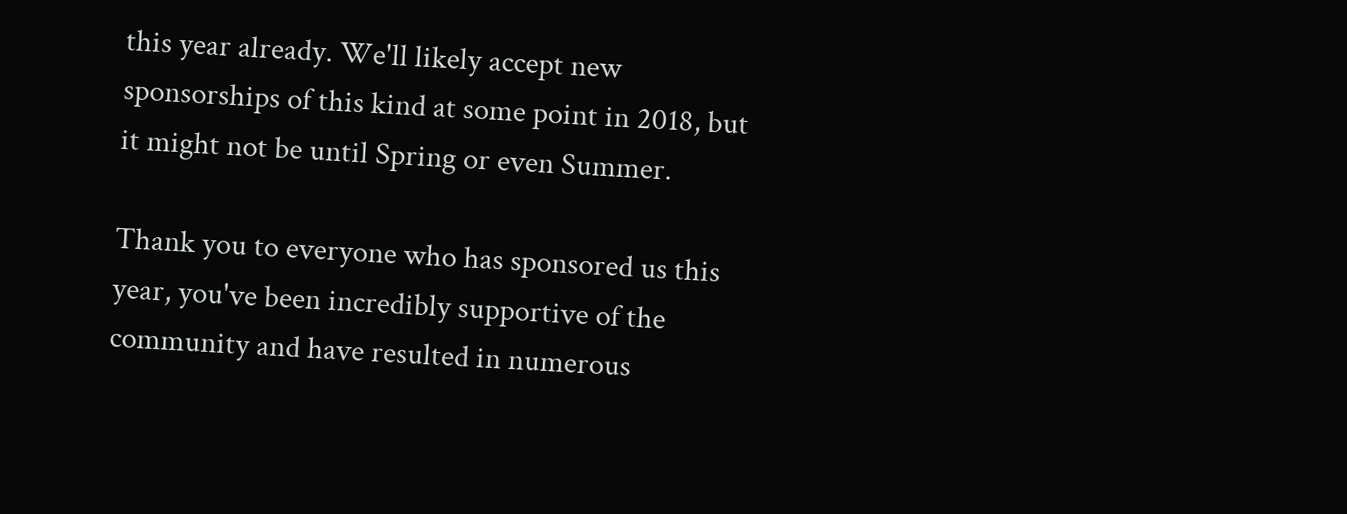this year already. We'll likely accept new sponsorships of this kind at some point in 2018, but it might not be until Spring or even Summer.

Thank you to everyone who has sponsored us this year, you've been incredibly supportive of the community and have resulted in numerous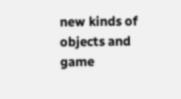new kinds of objects and game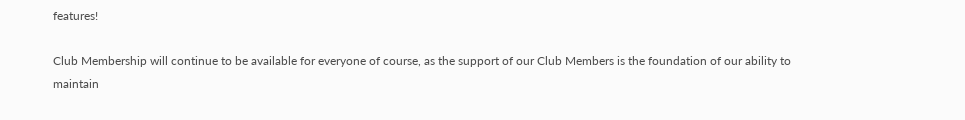features!

Club Membership will continue to be available for everyone of course, as the support of our Club Members is the foundation of our ability to maintain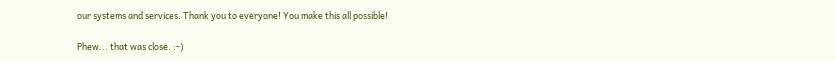our systems and services. Thank you to everyone! You make this all possible!

Phew... that was close. :-)